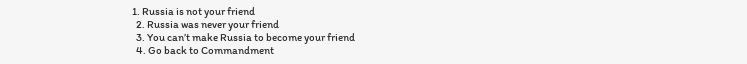1. Russia is not your friend
  2. Russia was never your friend
  3. You can’t make Russia to become your friend
  4. Go back to Commandment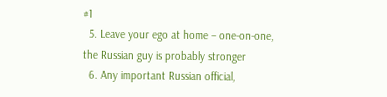#1
  5. Leave your ego at home – one-on-one, the Russian guy is probably stronger
  6. Any important Russian official,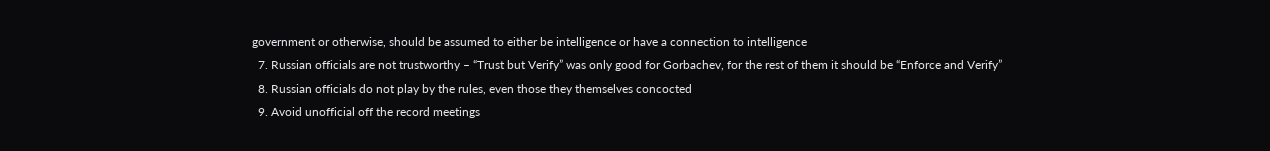government or otherwise, should be assumed to either be intelligence or have a connection to intelligence
  7. Russian officials are not trustworthy – “Trust but Verify” was only good for Gorbachev, for the rest of them it should be “Enforce and Verify”
  8. Russian officials do not play by the rules, even those they themselves concocted
  9. Avoid unofficial off the record meetings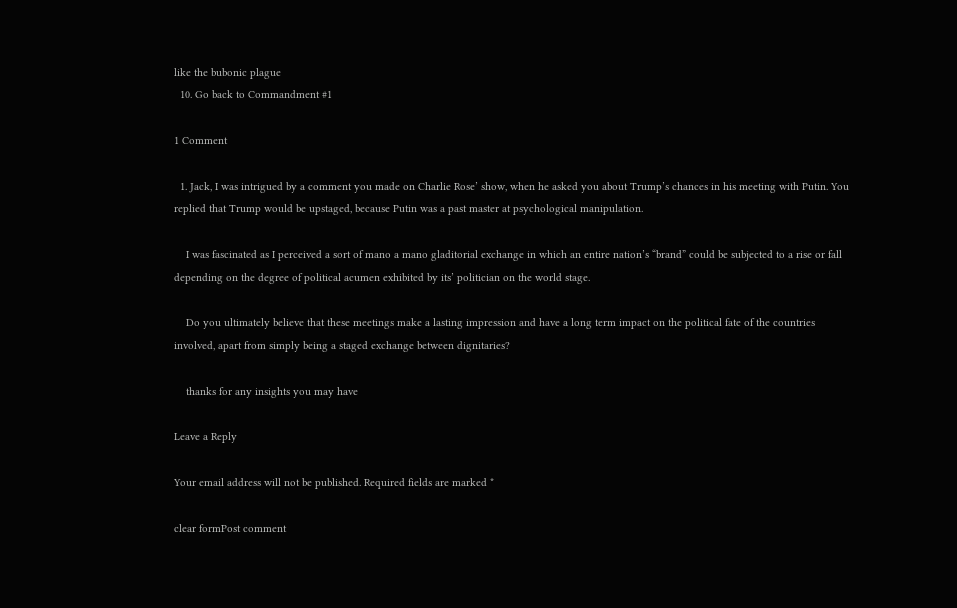like the bubonic plague
  10. Go back to Commandment #1

1 Comment

  1. Jack, I was intrigued by a comment you made on Charlie Rose’ show, when he asked you about Trump’s chances in his meeting with Putin. You replied that Trump would be upstaged, because Putin was a past master at psychological manipulation.

    I was fascinated as I perceived a sort of mano a mano gladitorial exchange in which an entire nation’s “brand” could be subjected to a rise or fall depending on the degree of political acumen exhibited by its’ politician on the world stage.

    Do you ultimately believe that these meetings make a lasting impression and have a long term impact on the political fate of the countries involved, apart from simply being a staged exchange between dignitaries?

    thanks for any insights you may have

Leave a Reply

Your email address will not be published. Required fields are marked *

clear formPost comment